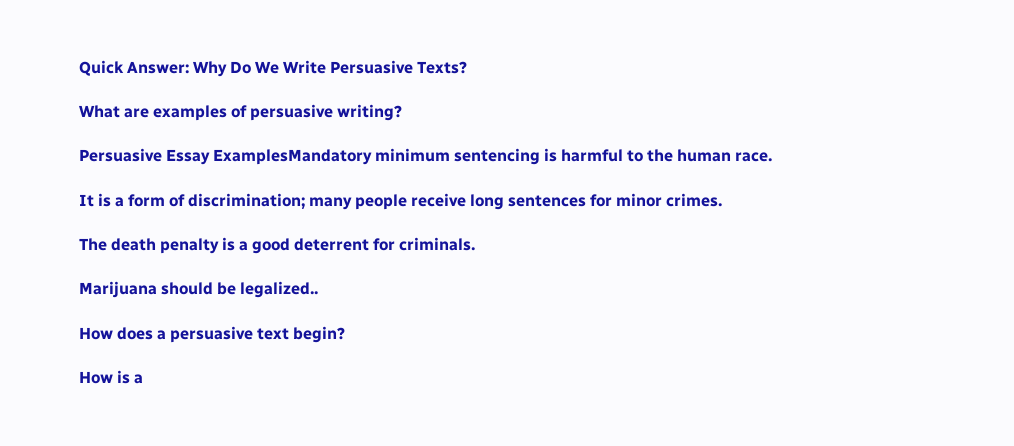Quick Answer: Why Do We Write Persuasive Texts?

What are examples of persuasive writing?

Persuasive Essay ExamplesMandatory minimum sentencing is harmful to the human race.

It is a form of discrimination; many people receive long sentences for minor crimes.

The death penalty is a good deterrent for criminals.

Marijuana should be legalized..

How does a persuasive text begin?

How is a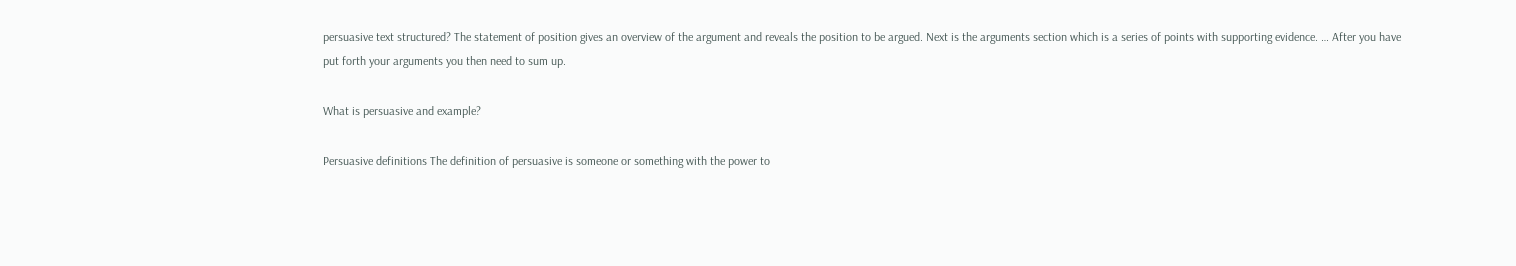persuasive text structured? The statement of position gives an overview of the argument and reveals the position to be argued. Next is the arguments section which is a series of points with supporting evidence. … After you have put forth your arguments you then need to sum up.

What is persuasive and example?

Persuasive definitions The definition of persuasive is someone or something with the power to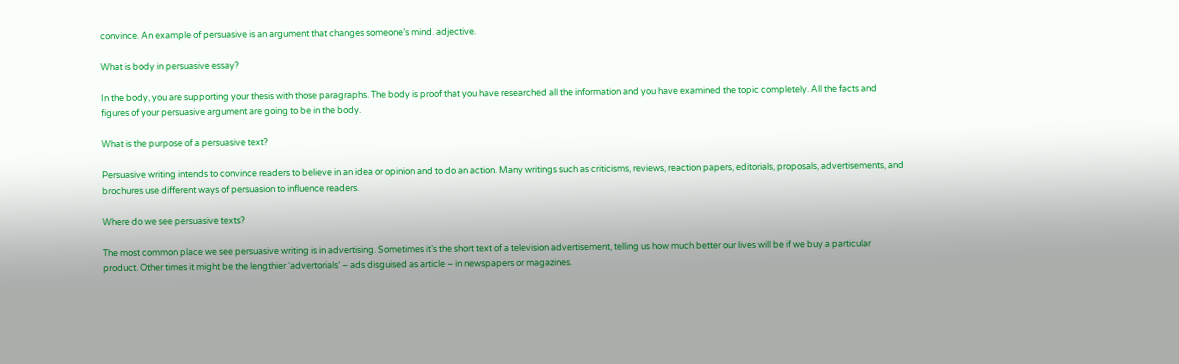convince. An example of persuasive is an argument that changes someone’s mind. adjective.

What is body in persuasive essay?

In the body, you are supporting your thesis with those paragraphs. The body is proof that you have researched all the information and you have examined the topic completely. All the facts and figures of your persuasive argument are going to be in the body.

What is the purpose of a persuasive text?

Persuasive writing intends to convince readers to believe in an idea or opinion and to do an action. Many writings such as criticisms, reviews, reaction papers, editorials, proposals, advertisements, and brochures use different ways of persuasion to influence readers.

Where do we see persuasive texts?

The most common place we see persuasive writing is in advertising. Sometimes it’s the short text of a television advertisement, telling us how much better our lives will be if we buy a particular product. Other times it might be the lengthier ‘advertorials’ – ads disguised as article – in newspapers or magazines.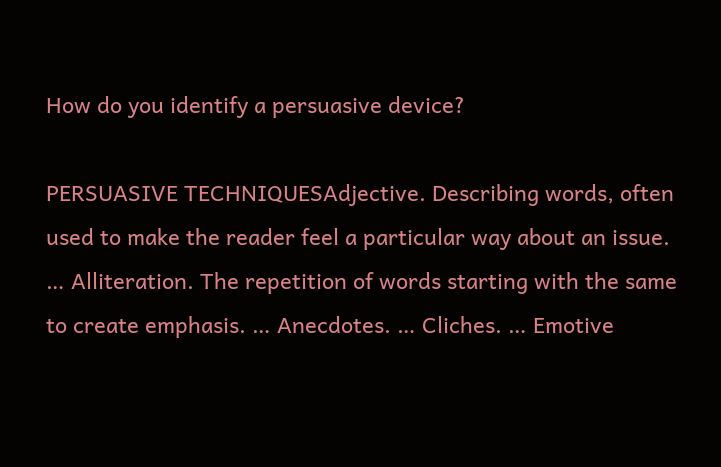How do you identify a persuasive device?

PERSUASIVE TECHNIQUESAdjective. Describing words, often used to make the reader feel a particular way about an issue. … Alliteration. The repetition of words starting with the same to create emphasis. … Anecdotes. … Cliches. … Emotive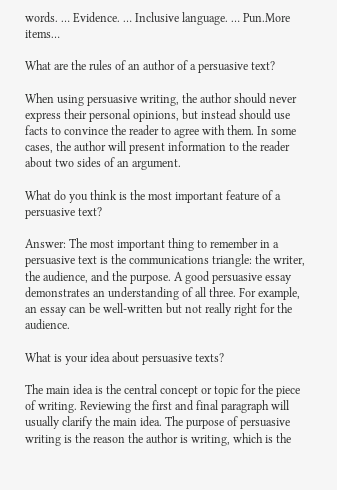words. … Evidence. … Inclusive language. … Pun.More items…

What are the rules of an author of a persuasive text?

When using persuasive writing, the author should never express their personal opinions, but instead should use facts to convince the reader to agree with them. In some cases, the author will present information to the reader about two sides of an argument.

What do you think is the most important feature of a persuasive text?

Answer: The most important thing to remember in a persuasive text is the communications triangle: the writer, the audience, and the purpose. A good persuasive essay demonstrates an understanding of all three. For example, an essay can be well-written but not really right for the audience.

What is your idea about persuasive texts?

The main idea is the central concept or topic for the piece of writing. Reviewing the first and final paragraph will usually clarify the main idea. The purpose of persuasive writing is the reason the author is writing, which is the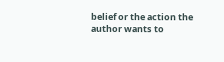belief or the action the author wants to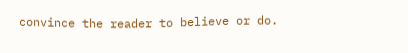convince the reader to believe or do.